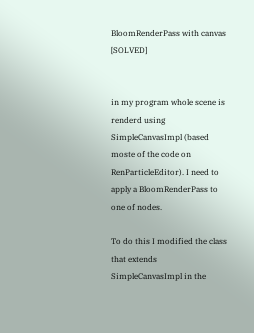BloomRenderPass with canvas [SOLVED]


in my program whole scene is renderd using SimpleCanvasImpl (based moste of the code on RenParticleEditor). I need to apply a BloomRenderPass to one of nodes.

To do this I modified the class that extends SimpleCanvasImpl in the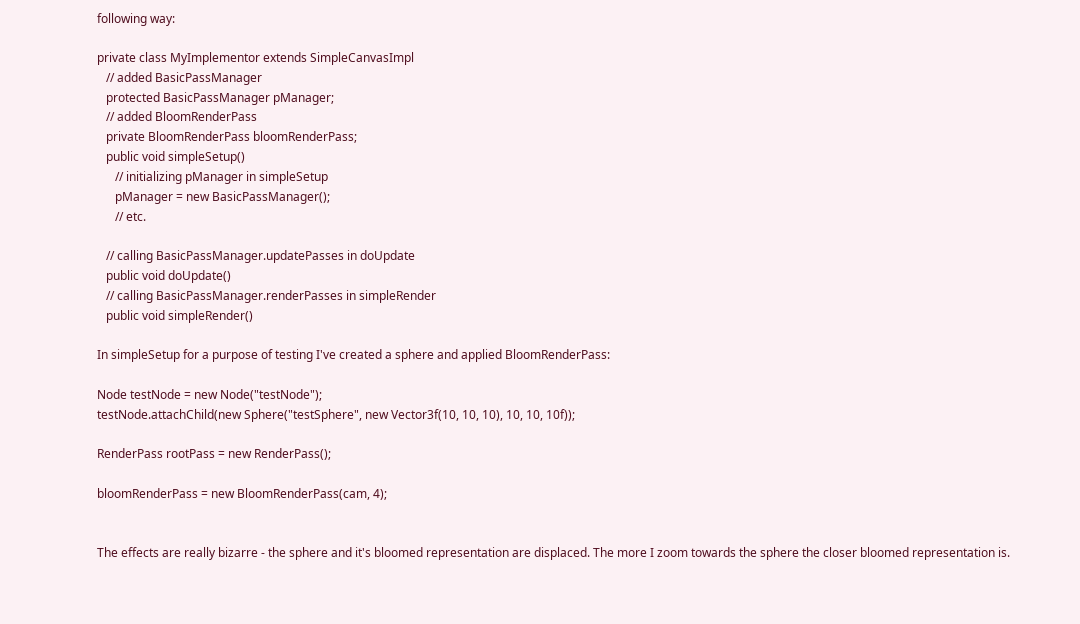following way:

private class MyImplementor extends SimpleCanvasImpl
   // added BasicPassManager
   protected BasicPassManager pManager;
   // added BloomRenderPass
   private BloomRenderPass bloomRenderPass;
   public void simpleSetup()
      // initializing pManager in simpleSetup
      pManager = new BasicPassManager();
      // etc.

   // calling BasicPassManager.updatePasses in doUpdate
   public void doUpdate()
   // calling BasicPassManager.renderPasses in simpleRender
   public void simpleRender()

In simpleSetup for a purpose of testing I've created a sphere and applied BloomRenderPass:

Node testNode = new Node("testNode");
testNode.attachChild(new Sphere("testSphere", new Vector3f(10, 10, 10), 10, 10, 10f));

RenderPass rootPass = new RenderPass();

bloomRenderPass = new BloomRenderPass(cam, 4);


The effects are really bizarre - the sphere and it's bloomed representation are displaced. The more I zoom towards the sphere the closer bloomed representation is.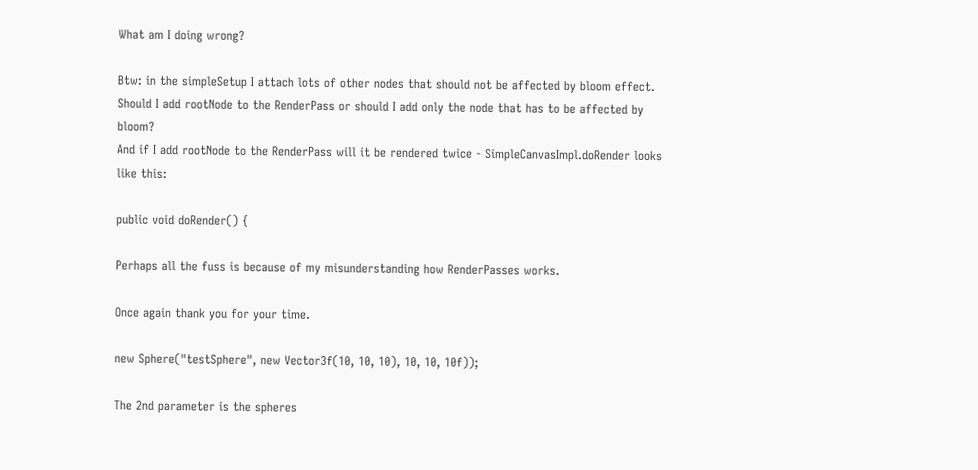What am I doing wrong?

Btw: in the simpleSetup I attach lots of other nodes that should not be affected by bloom effect. Should I add rootNode to the RenderPass or should I add only the node that has to be affected by bloom?
And if I add rootNode to the RenderPass will it be rendered twice - SimpleCanvasImpl.doRender looks like this:

public void doRender() {

Perhaps all the fuss is because of my misunderstanding how RenderPasses works.

Once again thank you for your time.

new Sphere("testSphere", new Vector3f(10, 10, 10), 10, 10, 10f));

The 2nd parameter is the spheres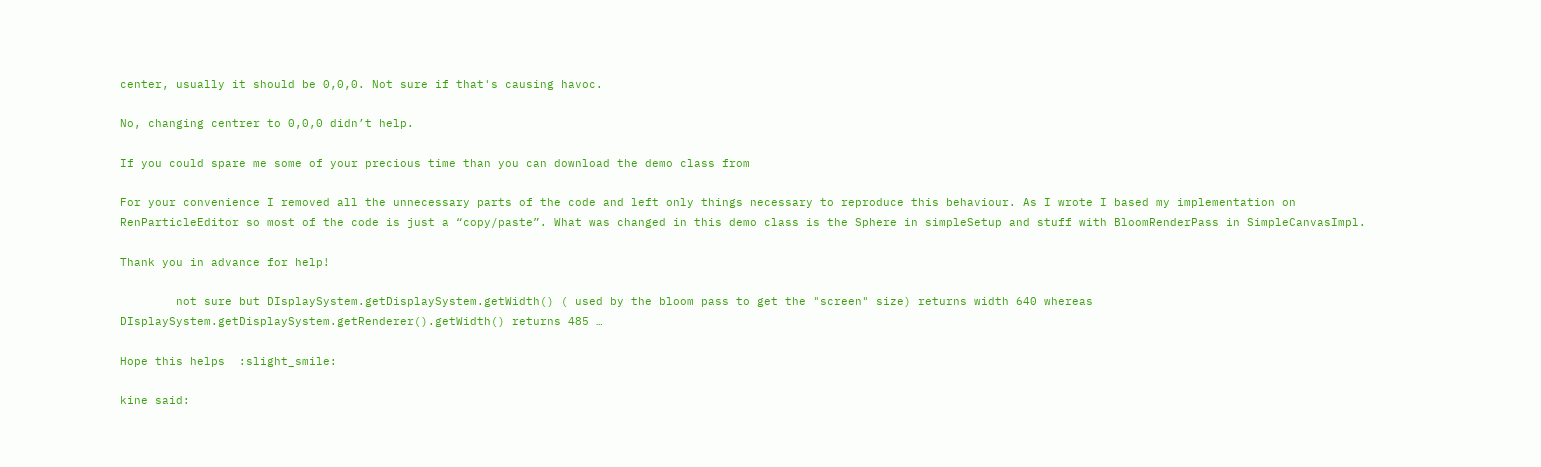center, usually it should be 0,0,0. Not sure if that's causing havoc.

No, changing centrer to 0,0,0 didn’t help.

If you could spare me some of your precious time than you can download the demo class from

For your convenience I removed all the unnecessary parts of the code and left only things necessary to reproduce this behaviour. As I wrote I based my implementation on RenParticleEditor so most of the code is just a “copy/paste”. What was changed in this demo class is the Sphere in simpleSetup and stuff with BloomRenderPass in SimpleCanvasImpl.

Thank you in advance for help!

        not sure but DIsplaySystem.getDisplaySystem.getWidth() ( used by the bloom pass to get the "screen" size) returns width 640 whereas DIsplaySystem.getDisplaySystem.getRenderer().getWidth() returns 485 …

Hope this helps  :slight_smile:

kine said: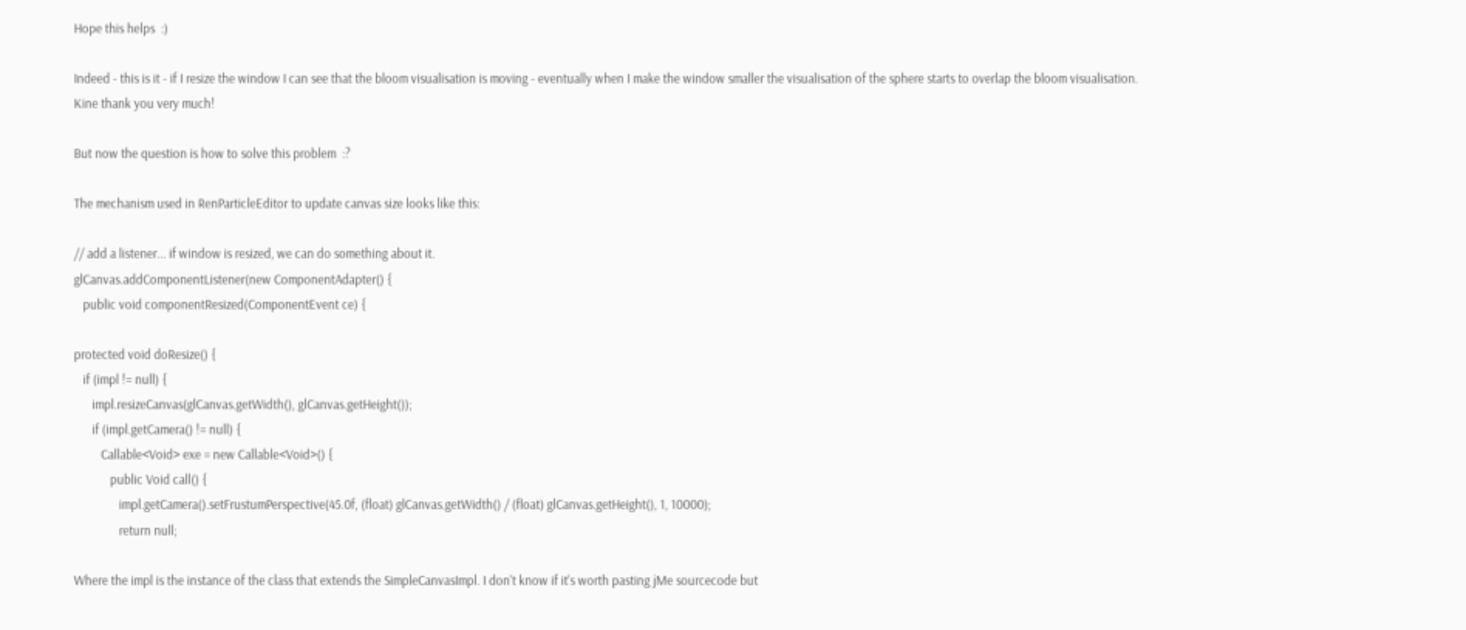Hope this helps  :)

Indeed - this is it - if I resize the window I can see that the bloom visualisation is moving - eventually when I make the window smaller the visualisation of the sphere starts to overlap the bloom visualisation.
Kine thank you very much!

But now the question is how to solve this problem  :?

The mechanism used in RenParticleEditor to update canvas size looks like this:

// add a listener... if window is resized, we can do something about it.
glCanvas.addComponentListener(new ComponentAdapter() {
   public void componentResized(ComponentEvent ce) {

protected void doResize() {
   if (impl != null) {
      impl.resizeCanvas(glCanvas.getWidth(), glCanvas.getHeight());
      if (impl.getCamera() != null) {
         Callable<Void> exe = new Callable<Void>() {
            public Void call() {
               impl.getCamera().setFrustumPerspective(45.0f, (float) glCanvas.getWidth() / (float) glCanvas.getHeight(), 1, 10000);
               return null;

Where the impl is the instance of the class that extends the SimpleCanvasImpl. I don't know if it's worth pasting jMe sourcecode but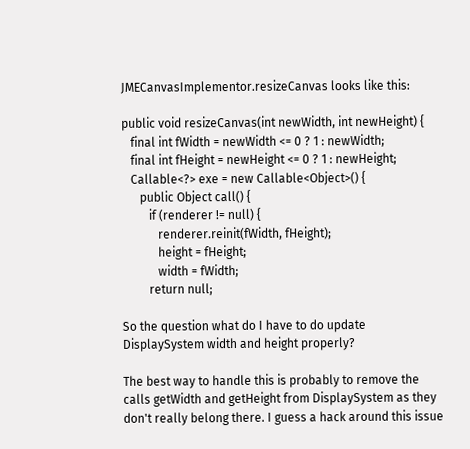JMECanvasImplementor.resizeCanvas looks like this:

public void resizeCanvas(int newWidth, int newHeight) {
   final int fWidth = newWidth <= 0 ? 1 : newWidth;
   final int fHeight = newHeight <= 0 ? 1 : newHeight;
   Callable<?> exe = new Callable<Object>() {
      public Object call() {
         if (renderer != null) {
            renderer.reinit(fWidth, fHeight);
            height = fHeight;
            width = fWidth;
         return null;

So the question what do I have to do update DisplaySystem width and height properly?

The best way to handle this is probably to remove the calls getWidth and getHeight from DisplaySystem as they don't really belong there. I guess a hack around this issue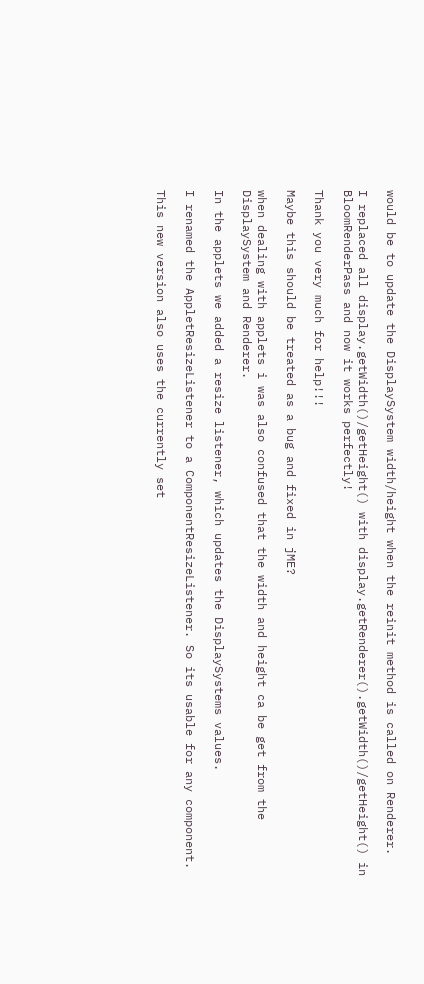would be to update the DisplaySystem width/height when the reinit method is called on Renderer.

I replaced all display.getWidth()/getHeight() with display.getRenderer().getWidth()/getHeight() in BloomRenderPass and now it works perfectly!

Thank you very much for help!!!

Maybe this should be treated as a bug and fixed in jME?

when dealing with applets i was also confused that the width and height ca be get from the DisplaySystem and Renderer.

In the applets we added a resize listener, which updates the DisplaySystems values.

I renamed the AppletResizeListener to a ComponentResizeListener. So its usable for any component.

This new version also uses the currently set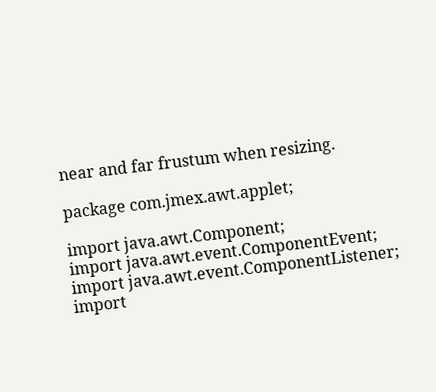near and far frustum when resizing.

package com.jmex.awt.applet;

import java.awt.Component;
import java.awt.event.ComponentEvent;
import java.awt.event.ComponentListener;
import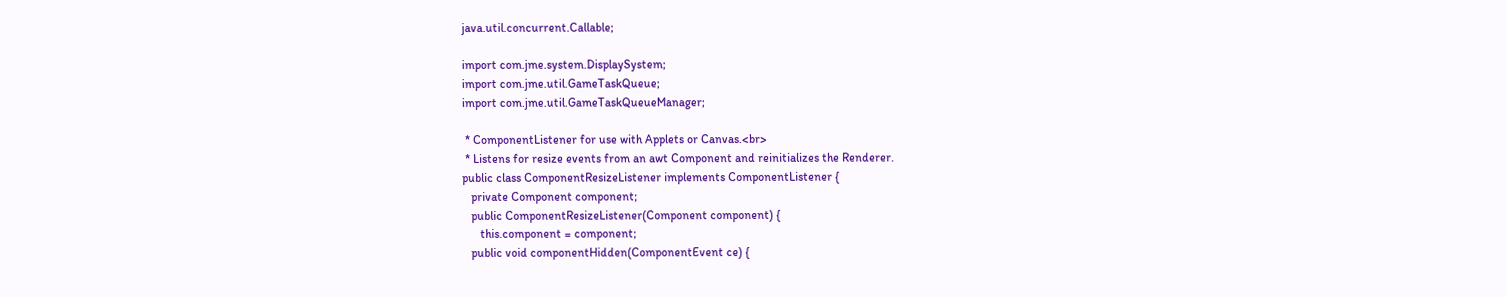java.util.concurrent.Callable;

import com.jme.system.DisplaySystem;
import com.jme.util.GameTaskQueue;
import com.jme.util.GameTaskQueueManager;

 * ComponentListener for use with Applets or Canvas.<br>
 * Listens for resize events from an awt Component and reinitializes the Renderer.
public class ComponentResizeListener implements ComponentListener {
   private Component component;
   public ComponentResizeListener(Component component) {
      this.component = component;
   public void componentHidden(ComponentEvent ce) {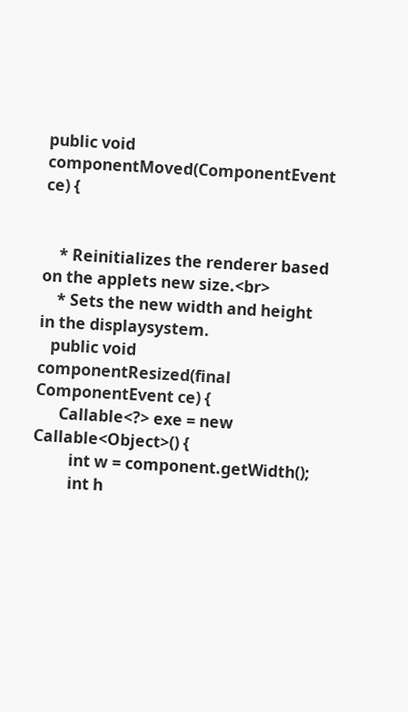public void componentMoved(ComponentEvent ce) {


    * Reinitializes the renderer based on the applets new size.<br>
    * Sets the new width and height in the displaysystem.
   public void componentResized(final ComponentEvent ce) {
      Callable<?> exe = new Callable<Object>() {
         int w = component.getWidth();
         int h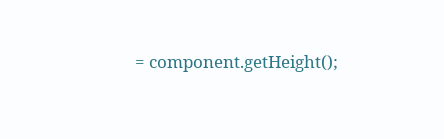= component.getHeight();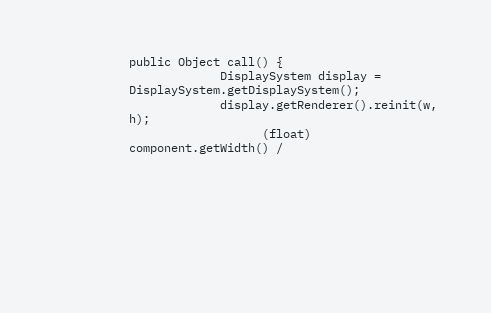public Object call() {
             DisplaySystem display = DisplaySystem.getDisplaySystem();
             display.getRenderer().reinit(w, h);
                   (float) component.getWidth() /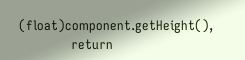(float)component.getHeight(),
             return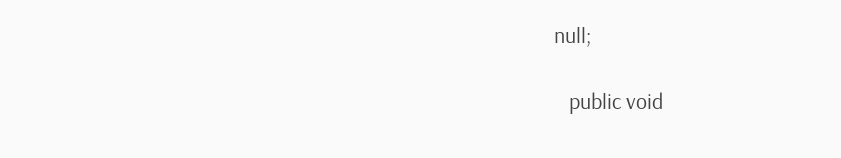null;

   public void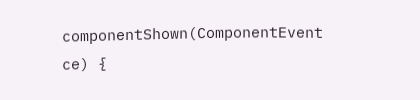componentShown(ComponentEvent ce) {